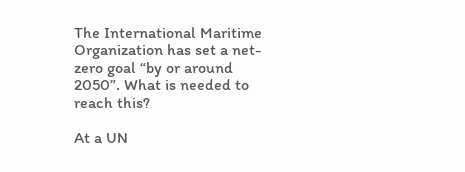The International Maritime Organization has set a net-zero goal “by or around 2050”. What is needed to reach this?

At a UN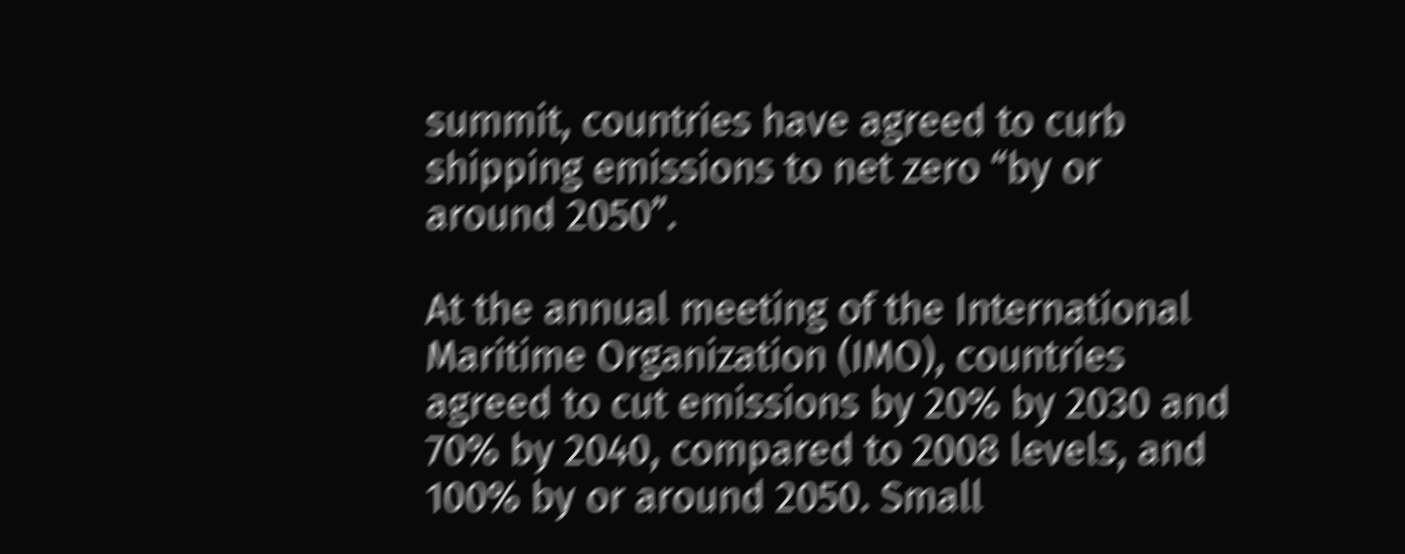summit, countries have agreed to curb shipping emissions to net zero “by or around 2050”.

At the annual meeting of the International Maritime Organization (IMO), countries agreed to cut emissions by 20% by 2030 and 70% by 2040, compared to 2008 levels, and 100% by or around 2050. Small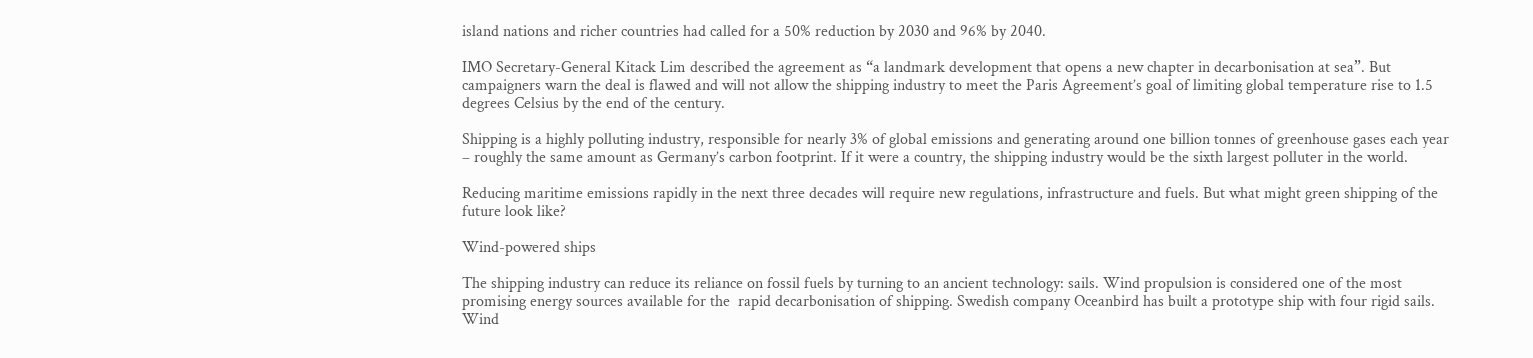island nations and richer countries had called for a 50% reduction by 2030 and 96% by 2040.

IMO Secretary-General Kitack Lim described the agreement as “a landmark development that opens a new chapter in decarbonisation at sea”. But campaigners warn the deal is flawed and will not allow the shipping industry to meet the Paris Agreement’s goal of limiting global temperature rise to 1.5 degrees Celsius by the end of the century.

Shipping is a highly polluting industry, responsible for nearly 3% of global emissions and generating around one billion tonnes of greenhouse gases each year – roughly the same amount as Germany’s carbon footprint. If it were a country, the shipping industry would be the sixth largest polluter in the world.

Reducing maritime emissions rapidly in the next three decades will require new regulations, infrastructure and fuels. But what might green shipping of the future look like?

Wind-powered ships

The shipping industry can reduce its reliance on fossil fuels by turning to an ancient technology: sails. Wind propulsion is considered one of the most promising energy sources available for the  rapid decarbonisation of shipping. Swedish company Oceanbird has built a prototype ship with four rigid sails. Wind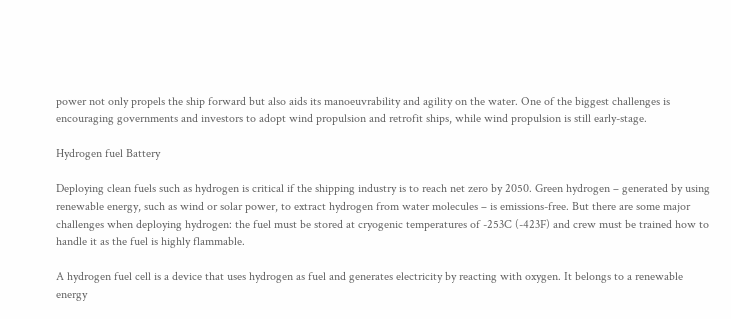power not only propels the ship forward but also aids its manoeuvrability and agility on the water. One of the biggest challenges is encouraging governments and investors to adopt wind propulsion and retrofit ships, while wind propulsion is still early-stage.

Hydrogen fuel Battery

Deploying clean fuels such as hydrogen is critical if the shipping industry is to reach net zero by 2050. Green hydrogen – generated by using renewable energy, such as wind or solar power, to extract hydrogen from water molecules – is emissions-free. But there are some major challenges when deploying hydrogen: the fuel must be stored at cryogenic temperatures of -253C (-423F) and crew must be trained how to handle it as the fuel is highly flammable.

A hydrogen fuel cell is a device that uses hydrogen as fuel and generates electricity by reacting with oxygen. It belongs to a renewable energy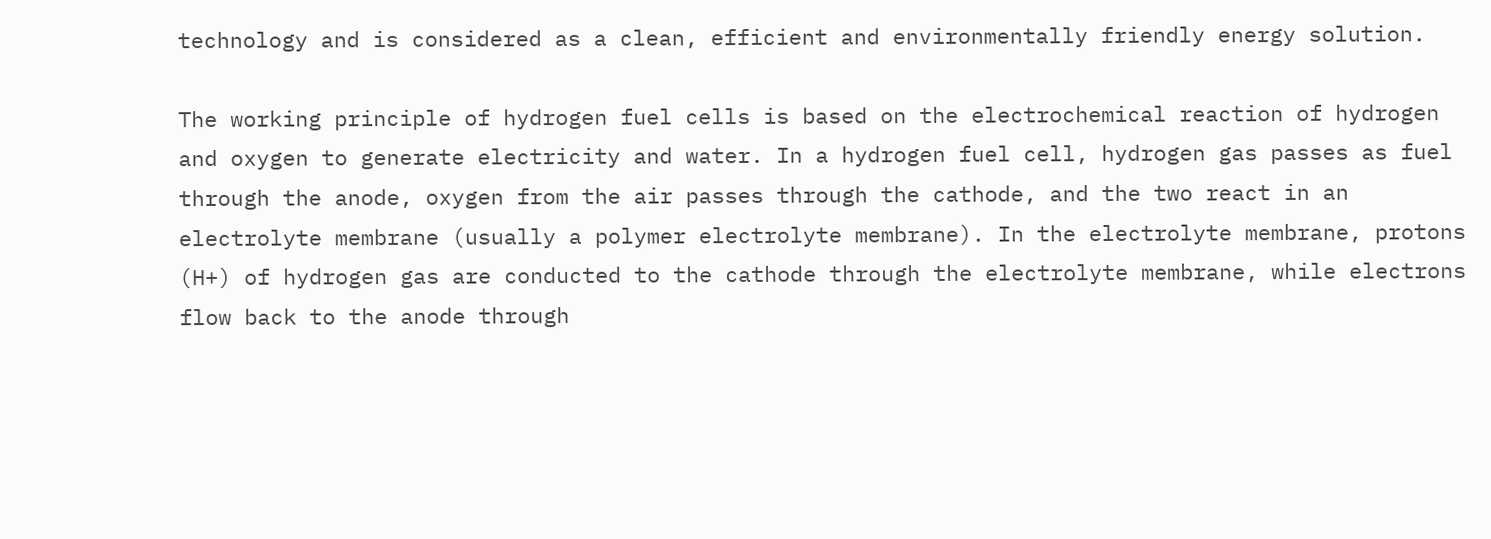technology and is considered as a clean, efficient and environmentally friendly energy solution.

The working principle of hydrogen fuel cells is based on the electrochemical reaction of hydrogen and oxygen to generate electricity and water. In a hydrogen fuel cell, hydrogen gas passes as fuel through the anode, oxygen from the air passes through the cathode, and the two react in an electrolyte membrane (usually a polymer electrolyte membrane). In the electrolyte membrane, protons (H+) of hydrogen gas are conducted to the cathode through the electrolyte membrane, while electrons flow back to the anode through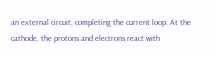an external circuit, completing the current loop. At the cathode, the protons and electrons react with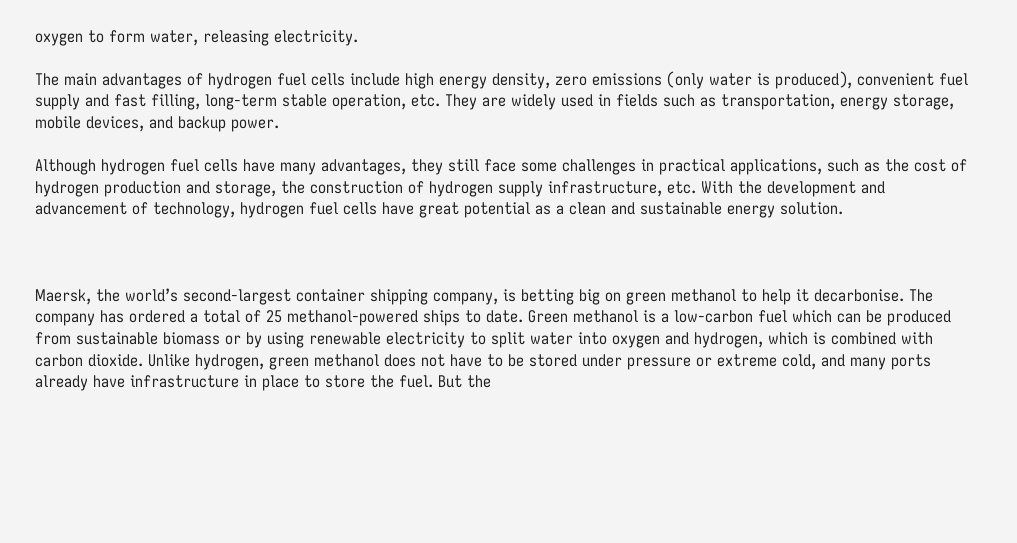oxygen to form water, releasing electricity.

The main advantages of hydrogen fuel cells include high energy density, zero emissions (only water is produced), convenient fuel supply and fast filling, long-term stable operation, etc. They are widely used in fields such as transportation, energy storage, mobile devices, and backup power.

Although hydrogen fuel cells have many advantages, they still face some challenges in practical applications, such as the cost of hydrogen production and storage, the construction of hydrogen supply infrastructure, etc. With the development and advancement of technology, hydrogen fuel cells have great potential as a clean and sustainable energy solution.



Maersk, the world’s second-largest container shipping company, is betting big on green methanol to help it decarbonise. The company has ordered a total of 25 methanol-powered ships to date. Green methanol is a low-carbon fuel which can be produced from sustainable biomass or by using renewable electricity to split water into oxygen and hydrogen, which is combined with carbon dioxide. Unlike hydrogen, green methanol does not have to be stored under pressure or extreme cold, and many ports already have infrastructure in place to store the fuel. But the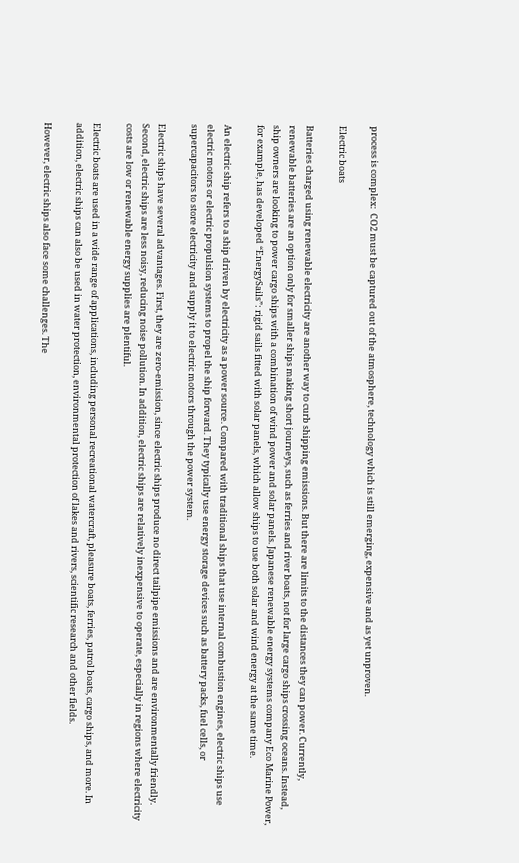process is complex:  CO2 must be captured out of the atmosphere, technology which is still emerging, expensive and as yet unproven.

Electric boats

Batteries charged using renewable electricity are another way to curb shipping emissions. But there are limits to the distances they can power. Currently, renewable batteries are an option only for smaller ships making short journeys, such as ferries and river boats, not for large cargo ships crossing oceans. Instead, ship owners are looking to power cargo ships with a combination of wind power and solar panels. Japanese renewable energy systems company Eco Marine Power, for example, has developed “EnergySails”: rigid sails fitted with solar panels, which allow ships to use both solar and wind energy at the same time.

An electric ship refers to a ship driven by electricity as a power source. Compared with traditional ships that use internal combustion engines, electric ships use electric motors or electric propulsion systems to propel the ship forward. They typically use energy storage devices such as battery packs, fuel cells, or supercapacitors to store electricity and supply it to electric motors through the power system.

Electric ships have several advantages. First, they are zero-emission, since electric ships produce no direct tailpipe emissions and are environmentally friendly. Second, electric ships are less noisy, reducing noise pollution. In addition, electric ships are relatively inexpensive to operate, especially in regions where electricity costs are low or renewable energy supplies are plentiful.

Electric boats are used in a wide range of applications, including personal recreational watercraft, pleasure boats, ferries, patrol boats, cargo ships, and more. In addition, electric ships can also be used in water protection, environmental protection of lakes and rivers, scientific research and other fields.

However, electric ships also face some challenges. The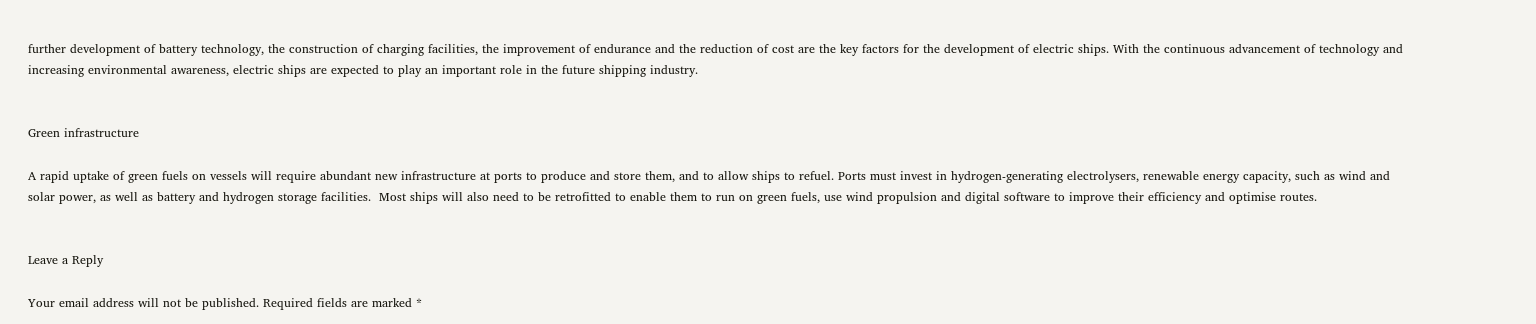further development of battery technology, the construction of charging facilities, the improvement of endurance and the reduction of cost are the key factors for the development of electric ships. With the continuous advancement of technology and increasing environmental awareness, electric ships are expected to play an important role in the future shipping industry.


Green infrastructure

A rapid uptake of green fuels on vessels will require abundant new infrastructure at ports to produce and store them, and to allow ships to refuel. Ports must invest in hydrogen-generating electrolysers, renewable energy capacity, such as wind and solar power, as well as battery and hydrogen storage facilities.  Most ships will also need to be retrofitted to enable them to run on green fuels, use wind propulsion and digital software to improve their efficiency and optimise routes.


Leave a Reply

Your email address will not be published. Required fields are marked *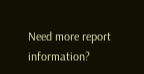Need more report information?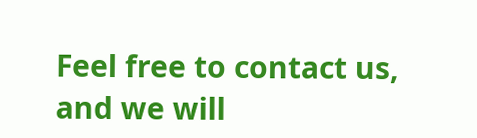Feel free to contact us, and we will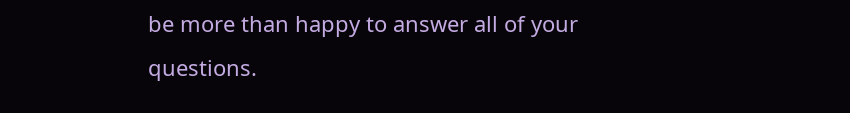be more than happy to answer all of your questions.